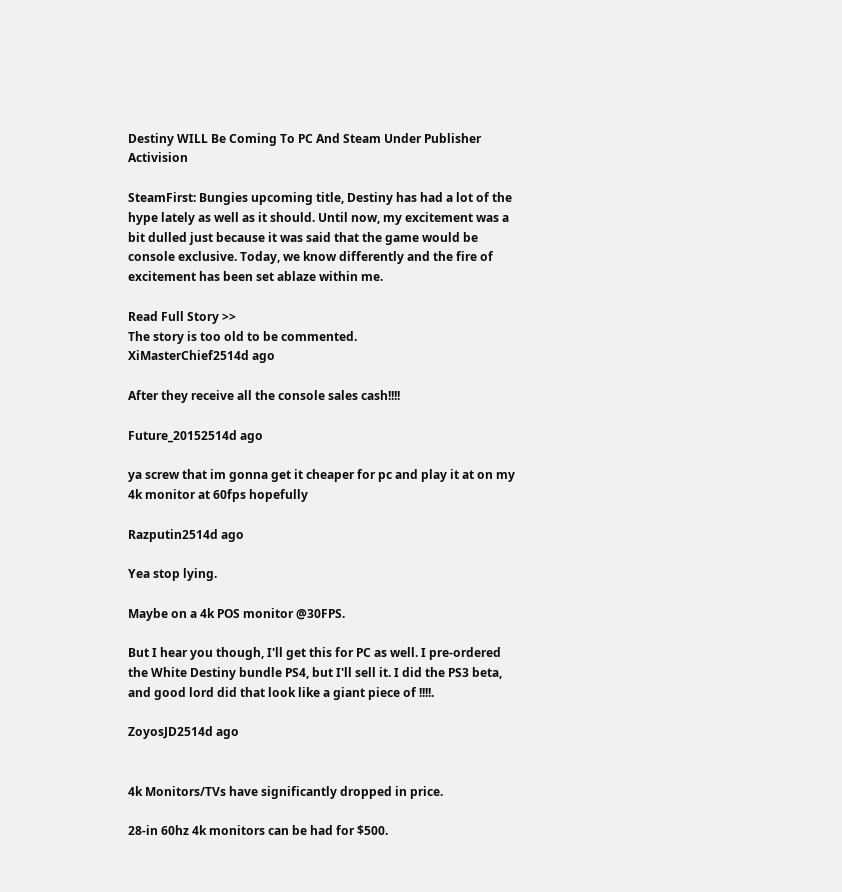Destiny WILL Be Coming To PC And Steam Under Publisher Activision

SteamFirst: Bungies upcoming title, Destiny has had a lot of the hype lately as well as it should. Until now, my excitement was a bit dulled just because it was said that the game would be console exclusive. Today, we know differently and the fire of excitement has been set ablaze within me.

Read Full Story >>
The story is too old to be commented.
XiMasterChief2514d ago

After they receive all the console sales cash!!!!

Future_20152514d ago

ya screw that im gonna get it cheaper for pc and play it at on my 4k monitor at 60fps hopefully

Razputin2514d ago

Yea stop lying.

Maybe on a 4k POS monitor @30FPS.

But I hear you though, I'll get this for PC as well. I pre-ordered the White Destiny bundle PS4, but I'll sell it. I did the PS3 beta, and good lord did that look like a giant piece of !!!!.

ZoyosJD2514d ago


4k Monitors/TVs have significantly dropped in price.

28-in 60hz 4k monitors can be had for $500.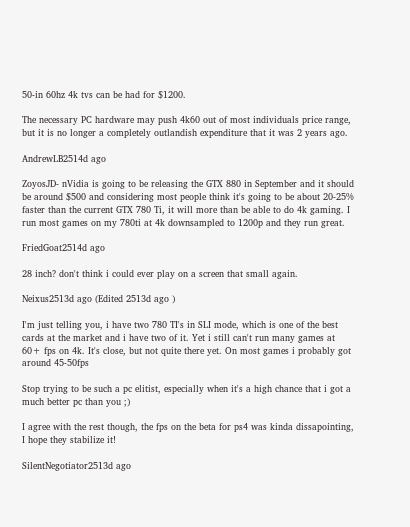50-in 60hz 4k tvs can be had for $1200.

The necessary PC hardware may push 4k60 out of most individuals price range, but it is no longer a completely outlandish expenditure that it was 2 years ago.

AndrewLB2514d ago

ZoyosJD- nVidia is going to be releasing the GTX 880 in September and it should be around $500 and considering most people think it's going to be about 20-25% faster than the current GTX 780 Ti, it will more than be able to do 4k gaming. I run most games on my 780ti at 4k downsampled to 1200p and they run great.

FriedGoat2514d ago

28 inch? don't think i could ever play on a screen that small again.

Neixus2513d ago (Edited 2513d ago )

I'm just telling you, i have two 780 TI's in SLI mode, which is one of the best cards at the market and i have two of it. Yet i still can't run many games at 60+ fps on 4k. It's close, but not quite there yet. On most games i probably got around 45-50fps

Stop trying to be such a pc elitist, especially when it's a high chance that i got a much better pc than you ;)

I agree with the rest though, the fps on the beta for ps4 was kinda dissapointing, I hope they stabilize it!

SilentNegotiator2513d ago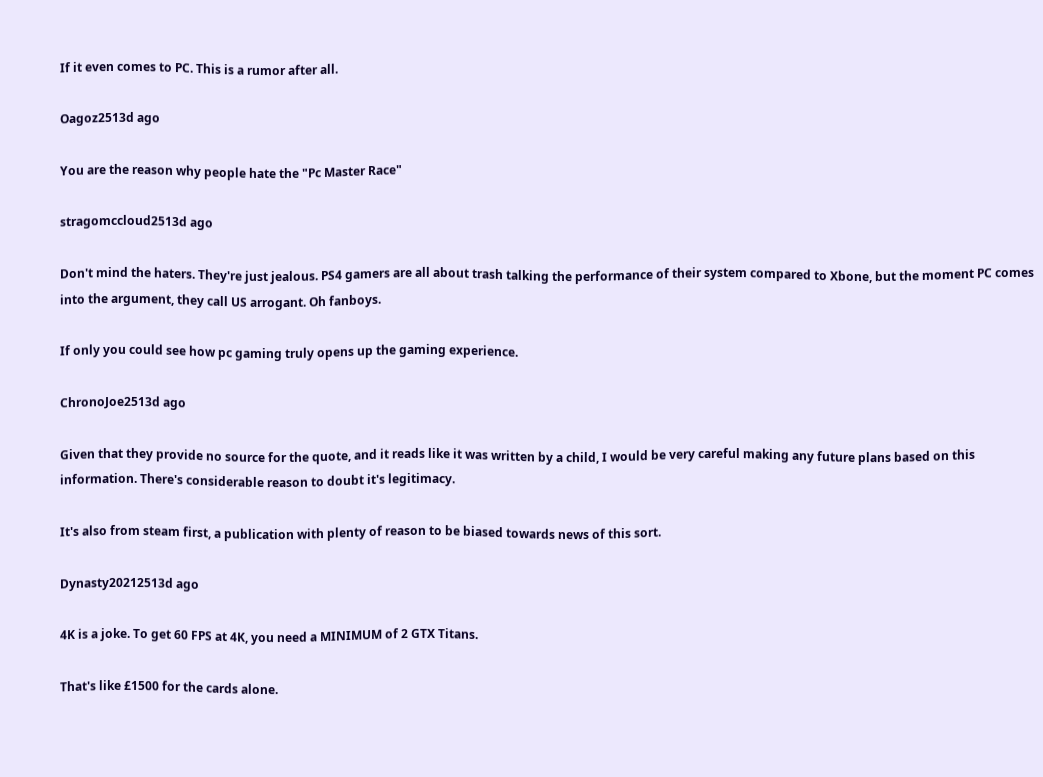If it even comes to PC. This is a rumor after all.

Oagoz2513d ago

You are the reason why people hate the "Pc Master Race"

stragomccloud2513d ago

Don't mind the haters. They're just jealous. PS4 gamers are all about trash talking the performance of their system compared to Xbone, but the moment PC comes into the argument, they call US arrogant. Oh fanboys.

If only you could see how pc gaming truly opens up the gaming experience.

ChronoJoe2513d ago

Given that they provide no source for the quote, and it reads like it was written by a child, I would be very careful making any future plans based on this information. There's considerable reason to doubt it's legitimacy.

It's also from steam first, a publication with plenty of reason to be biased towards news of this sort.

Dynasty20212513d ago

4K is a joke. To get 60 FPS at 4K, you need a MINIMUM of 2 GTX Titans.

That's like £1500 for the cards alone.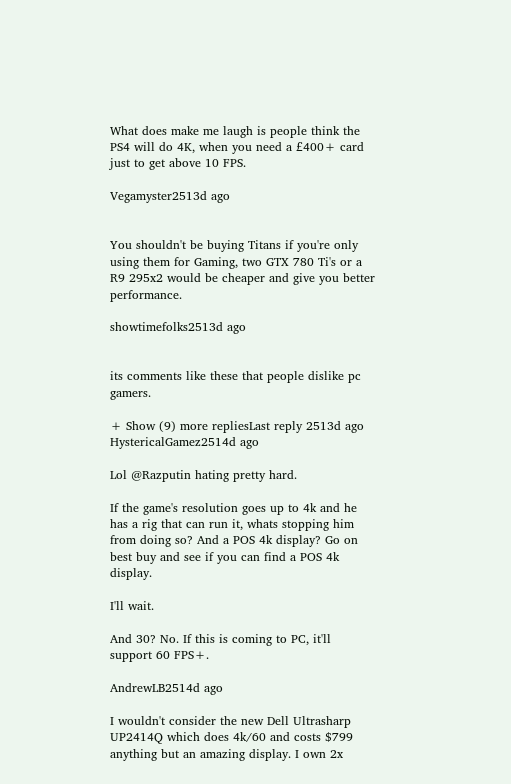What does make me laugh is people think the PS4 will do 4K, when you need a £400+ card just to get above 10 FPS.

Vegamyster2513d ago


You shouldn't be buying Titans if you're only using them for Gaming, two GTX 780 Ti's or a R9 295x2 would be cheaper and give you better performance.

showtimefolks2513d ago


its comments like these that people dislike pc gamers.

+ Show (9) more repliesLast reply 2513d ago
HystericalGamez2514d ago

Lol @Razputin hating pretty hard.

If the game's resolution goes up to 4k and he has a rig that can run it, whats stopping him from doing so? And a POS 4k display? Go on best buy and see if you can find a POS 4k display.

I'll wait.

And 30? No. If this is coming to PC, it'll support 60 FPS+.

AndrewLB2514d ago

I wouldn't consider the new Dell Ultrasharp UP2414Q which does 4k/60 and costs $799 anything but an amazing display. I own 2x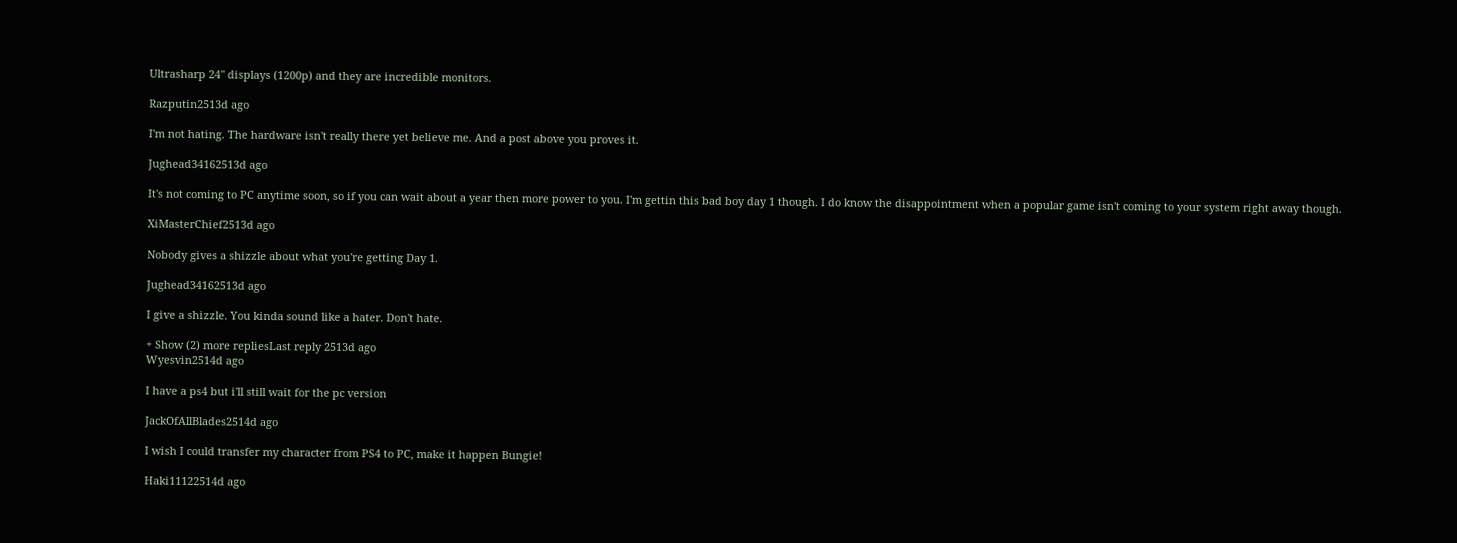Ultrasharp 24" displays (1200p) and they are incredible monitors.

Razputin2513d ago

I'm not hating. The hardware isn't really there yet believe me. And a post above you proves it.

Jughead34162513d ago

It's not coming to PC anytime soon, so if you can wait about a year then more power to you. I'm gettin this bad boy day 1 though. I do know the disappointment when a popular game isn't coming to your system right away though.

XiMasterChief2513d ago

Nobody gives a shizzle about what you're getting Day 1.

Jughead34162513d ago

I give a shizzle. You kinda sound like a hater. Don't hate.

+ Show (2) more repliesLast reply 2513d ago
Wyesvin2514d ago

I have a ps4 but i'll still wait for the pc version

JackOfAllBlades2514d ago

I wish I could transfer my character from PS4 to PC, make it happen Bungie!

Haki11122514d ago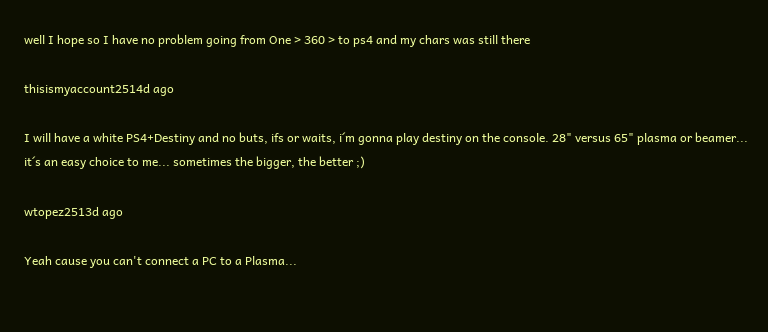well I hope so I have no problem going from One > 360 > to ps4 and my chars was still there

thisismyaccount2514d ago

I will have a white PS4+Destiny and no buts, ifs or waits, i´m gonna play destiny on the console. 28" versus 65" plasma or beamer... it´s an easy choice to me... sometimes the bigger, the better ;)

wtopez2513d ago

Yeah cause you can't connect a PC to a Plasma...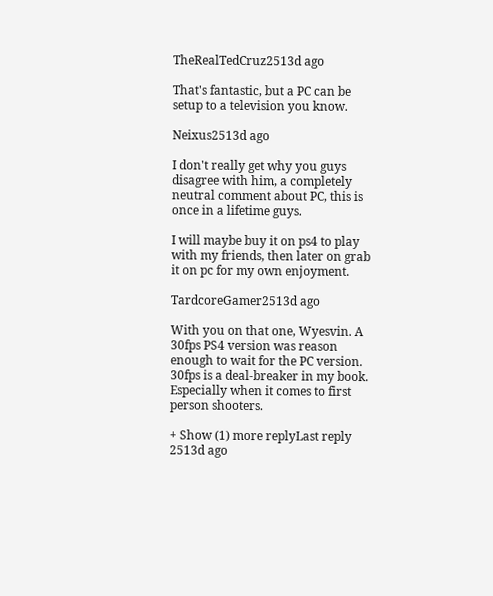TheRealTedCruz2513d ago

That's fantastic, but a PC can be setup to a television you know.

Neixus2513d ago

I don't really get why you guys disagree with him, a completely neutral comment about PC, this is once in a lifetime guys.

I will maybe buy it on ps4 to play with my friends, then later on grab it on pc for my own enjoyment.

TardcoreGamer2513d ago

With you on that one, Wyesvin. A 30fps PS4 version was reason enough to wait for the PC version. 30fps is a deal-breaker in my book. Especially when it comes to first person shooters.

+ Show (1) more replyLast reply 2513d ago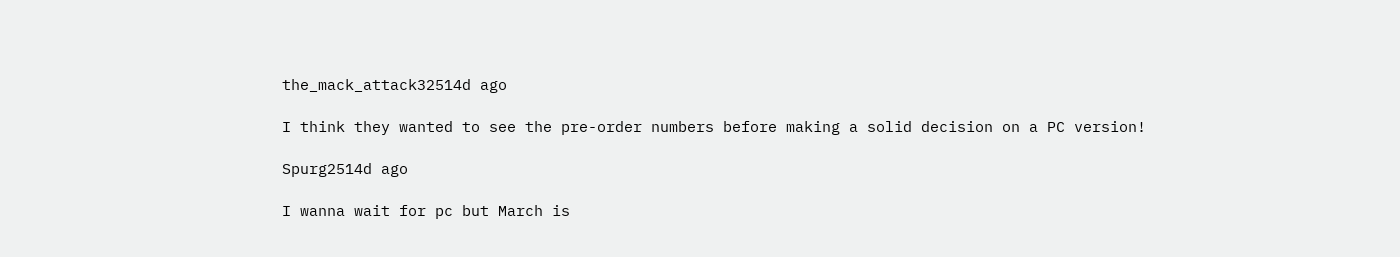the_mack_attack32514d ago

I think they wanted to see the pre-order numbers before making a solid decision on a PC version!

Spurg2514d ago

I wanna wait for pc but March is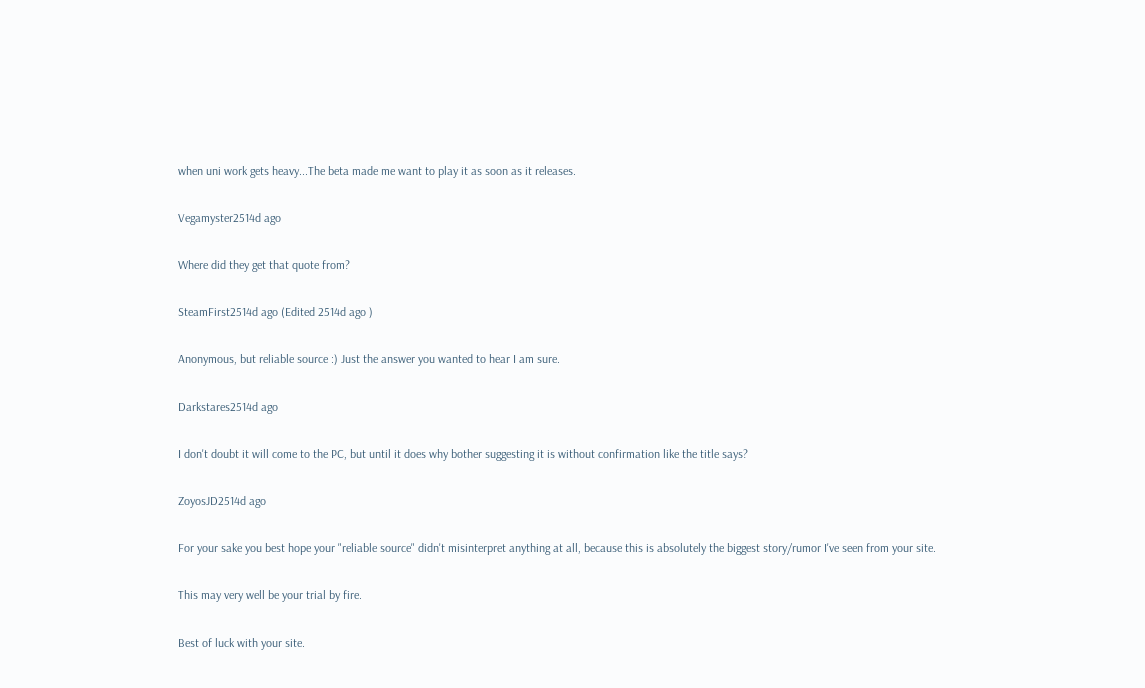when uni work gets heavy...The beta made me want to play it as soon as it releases.

Vegamyster2514d ago

Where did they get that quote from?

SteamFirst2514d ago (Edited 2514d ago )

Anonymous, but reliable source :) Just the answer you wanted to hear I am sure.

Darkstares2514d ago

I don't doubt it will come to the PC, but until it does why bother suggesting it is without confirmation like the title says?

ZoyosJD2514d ago

For your sake you best hope your "reliable source" didn't misinterpret anything at all, because this is absolutely the biggest story/rumor I've seen from your site.

This may very well be your trial by fire.

Best of luck with your site.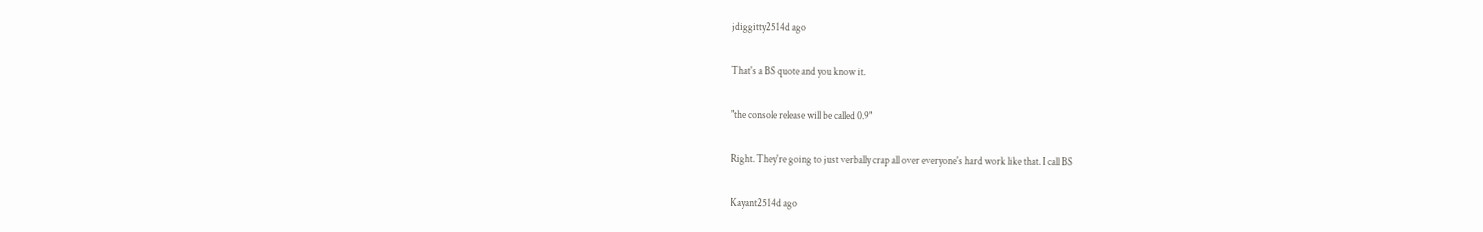jdiggitty2514d ago

That's a BS quote and you know it.

"the console release will be called 0.9"

Right. They're going to just verbally crap all over everyone's hard work like that. I call BS

Kayant2514d ago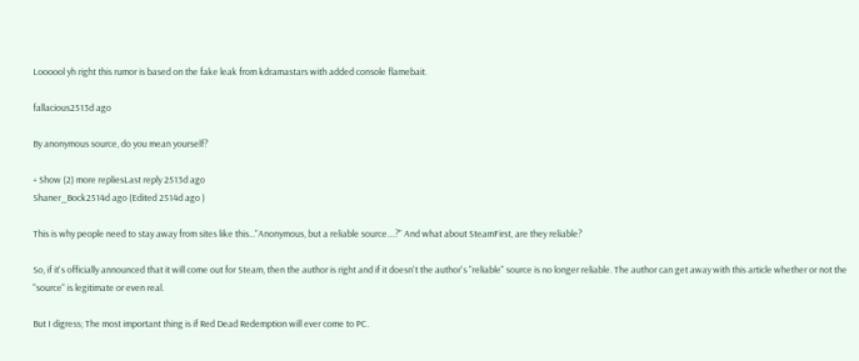Loooool yh right this rumor is based on the fake leak from kdramastars with added console flamebait.

fallacious2513d ago

By anonymous source, do you mean yourself?

+ Show (2) more repliesLast reply 2513d ago
Shaner_Bock2514d ago (Edited 2514d ago )

This is why people need to stay away from sites like this..."Anonymous, but a reliable source....?" And what about SteamFirst, are they reliable?

So, if it's officially announced that it will come out for Steam, then the author is right and if it doesn't the author's "reliable" source is no longer reliable. The author can get away with this article whether or not the "source" is legitimate or even real.

But I digress; The most important thing is if Red Dead Redemption will ever come to PC.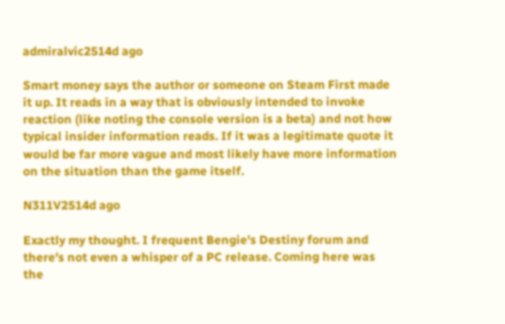admiralvic2514d ago

Smart money says the author or someone on Steam First made it up. It reads in a way that is obviously intended to invoke reaction (like noting the console version is a beta) and not how typical insider information reads. If it was a legitimate quote it would be far more vague and most likely have more information on the situation than the game itself.

N311V2514d ago

Exactly my thought. I frequent Bengie's Destiny forum and there's not even a whisper of a PC release. Coming here was the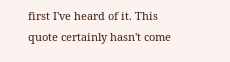first I've heard of it. This quote certainly hasn't come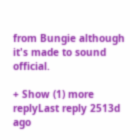from Bungie although it's made to sound official.

+ Show (1) more replyLast reply 2513d ago